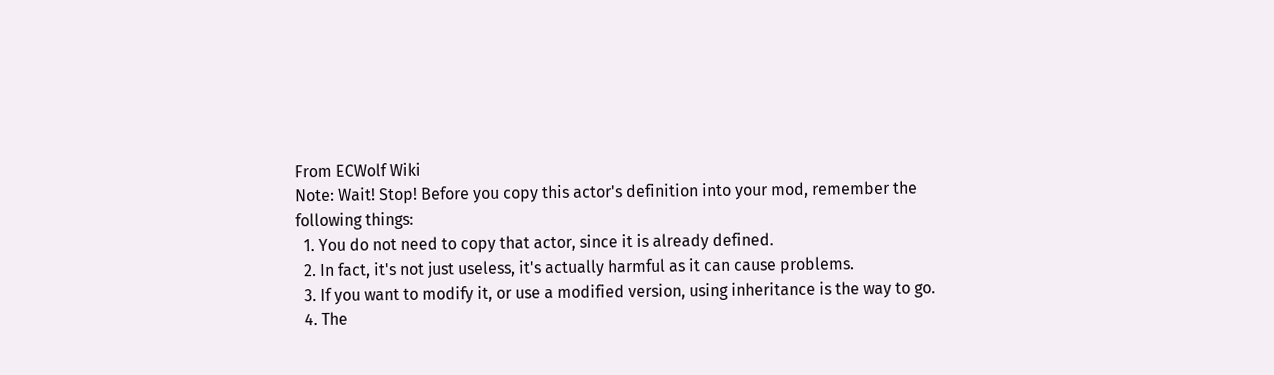From ECWolf Wiki
Note: Wait! Stop! Before you copy this actor's definition into your mod, remember the following things:
  1. You do not need to copy that actor, since it is already defined.
  2. In fact, it's not just useless, it's actually harmful as it can cause problems.
  3. If you want to modify it, or use a modified version, using inheritance is the way to go.
  4. The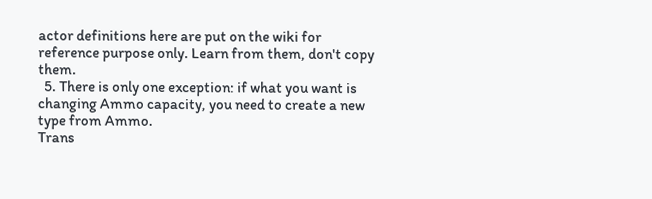actor definitions here are put on the wiki for reference purpose only. Learn from them, don't copy them.
  5. There is only one exception: if what you want is changing Ammo capacity, you need to create a new type from Ammo.
Trans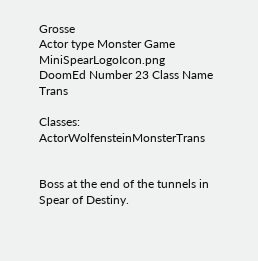Grosse
Actor type Monster Game MiniSpearLogoIcon.png
DoomEd Number 23 Class Name Trans

Classes: ActorWolfensteinMonsterTrans


Boss at the end of the tunnels in Spear of Destiny.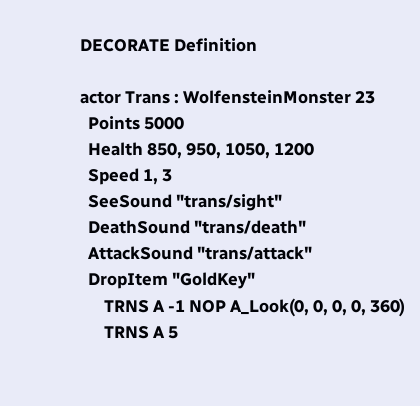DECORATE Definition

actor Trans : WolfensteinMonster 23
  Points 5000
  Health 850, 950, 1050, 1200
  Speed 1, 3
  SeeSound "trans/sight"
  DeathSound "trans/death"
  AttackSound "trans/attack"
  DropItem "GoldKey"
      TRNS A -1 NOP A_Look(0, 0, 0, 0, 360)
      TRNS A 5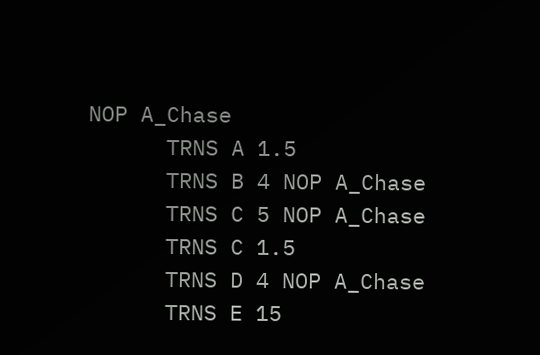NOP A_Chase
      TRNS A 1.5
      TRNS B 4 NOP A_Chase
      TRNS C 5 NOP A_Chase
      TRNS C 1.5
      TRNS D 4 NOP A_Chase
      TRNS E 15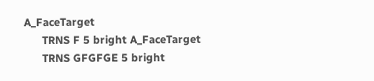A_FaceTarget
      TRNS F 5 bright A_FaceTarget
      TRNS GFGFGE 5 bright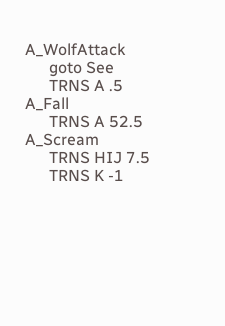A_WolfAttack
      goto See
      TRNS A .5 A_Fall
      TRNS A 52.5 A_Scream
      TRNS HIJ 7.5
      TRNS K -1